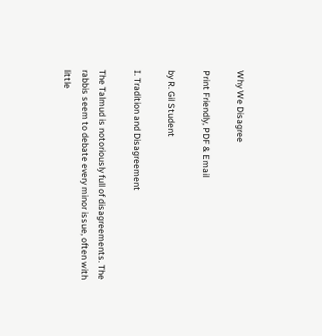Why We Disagree

Print Friendly, PDF & Email

by R. Gil Student

I. Tradition and Disagreement

The Talmud is notoriously full of disagreements. The rabbis seem to debate every minor issue, often with little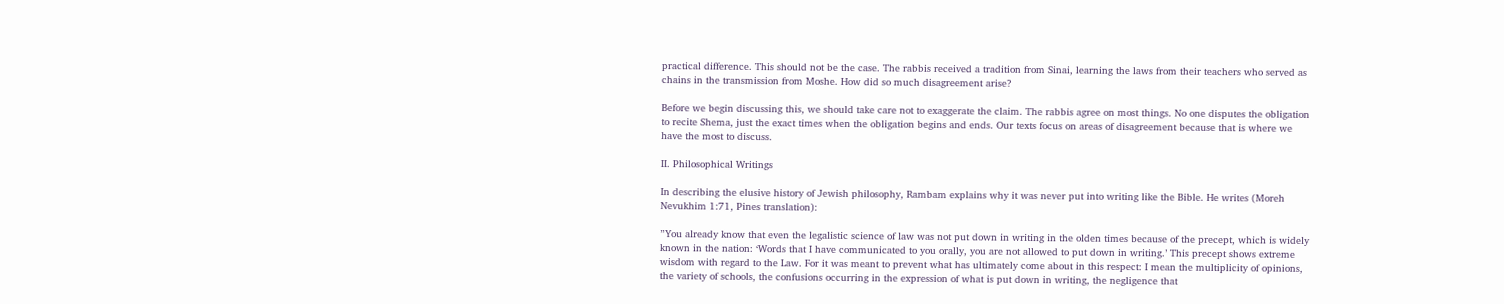practical difference. This should not be the case. The rabbis received a tradition from Sinai, learning the laws from their teachers who served as chains in the transmission from Moshe. How did so much disagreement arise?

Before we begin discussing this, we should take care not to exaggerate the claim. The rabbis agree on most things. No one disputes the obligation to recite Shema, just the exact times when the obligation begins and ends. Our texts focus on areas of disagreement because that is where we have the most to discuss.

II. Philosophical Writings

In describing the elusive history of Jewish philosophy, Rambam explains why it was never put into writing like the Bible. He writes (Moreh Nevukhim 1:71, Pines translation):

”You already know that even the legalistic science of law was not put down in writing in the olden times because of the precept, which is widely known in the nation: ‘Words that I have communicated to you orally, you are not allowed to put down in writing.’ This precept shows extreme wisdom with regard to the Law. For it was meant to prevent what has ultimately come about in this respect: I mean the multiplicity of opinions, the variety of schools, the confusions occurring in the expression of what is put down in writing, the negligence that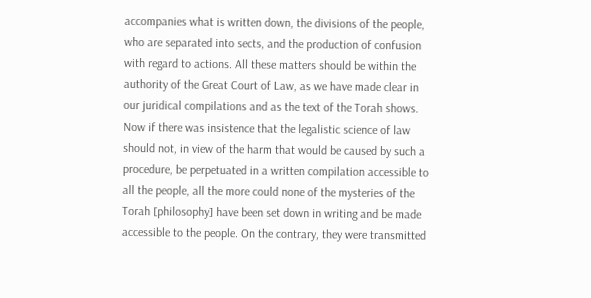accompanies what is written down, the divisions of the people, who are separated into sects, and the production of confusion with regard to actions. All these matters should be within the authority of the Great Court of Law, as we have made clear in our juridical compilations and as the text of the Torah shows. Now if there was insistence that the legalistic science of law should not, in view of the harm that would be caused by such a procedure, be perpetuated in a written compilation accessible to all the people, all the more could none of the mysteries of the Torah [philosophy] have been set down in writing and be made accessible to the people. On the contrary, they were transmitted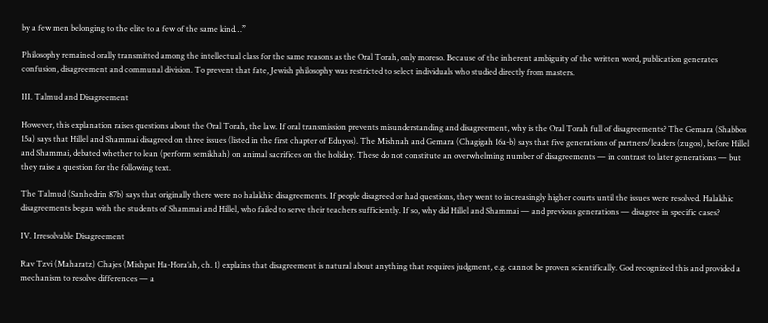by a few men belonging to the elite to a few of the same kind…”

Philosophy remained orally transmitted among the intellectual class for the same reasons as the Oral Torah, only moreso. Because of the inherent ambiguity of the written word, publication generates confusion, disagreement and communal division. To prevent that fate, Jewish philosophy was restricted to select individuals who studied directly from masters.

III. Talmud and Disagreement

However, this explanation raises questions about the Oral Torah, the law. If oral transmission prevents misunderstanding and disagreement, why is the Oral Torah full of disagreements? The Gemara (Shabbos 15a) says that Hillel and Shammai disagreed on three issues (listed in the first chapter of Eduyos). The Mishnah and Gemara (Chagigah 16a-b) says that five generations of partners/leaders (zugos), before Hillel and Shammai, debated whether to lean (perform semikhah) on animal sacrifices on the holiday. These do not constitute an overwhelming number of disagreements — in contrast to later generations — but they raise a question for the following text.

The Talmud (Sanhedrin 87b) says that originally there were no halakhic disagreements. If people disagreed or had questions, they went to increasingly higher courts until the issues were resolved. Halakhic disagreements began with the students of Shammai and Hillel, who failed to serve their teachers sufficiently. If so, why did Hillel and Shammai — and previous generations — disagree in specific cases?

IV. Irresolvable Disagreement

Rav Tzvi (Maharatz) Chajes (Mishpat Ha-Hora’ah, ch. 1) explains that disagreement is natural about anything that requires judgment, e.g. cannot be proven scientifically. God recognized this and provided a mechanism to resolve differences — a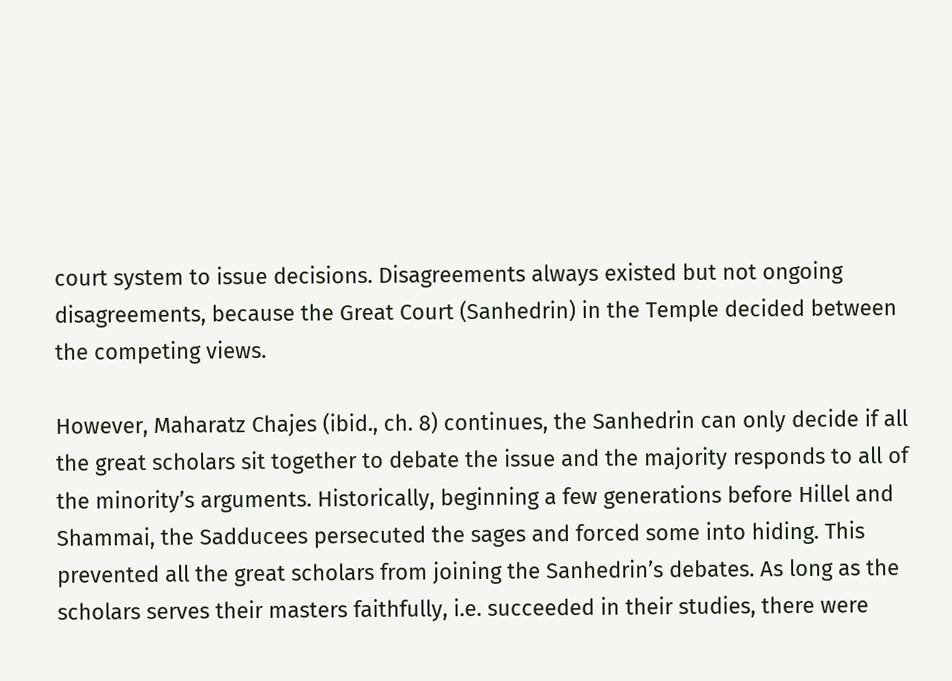court system to issue decisions. Disagreements always existed but not ongoing disagreements, because the Great Court (Sanhedrin) in the Temple decided between the competing views.

However, Maharatz Chajes (ibid., ch. 8) continues, the Sanhedrin can only decide if all the great scholars sit together to debate the issue and the majority responds to all of the minority’s arguments. Historically, beginning a few generations before Hillel and Shammai, the Sadducees persecuted the sages and forced some into hiding. This prevented all the great scholars from joining the Sanhedrin’s debates. As long as the scholars serves their masters faithfully, i.e. succeeded in their studies, there were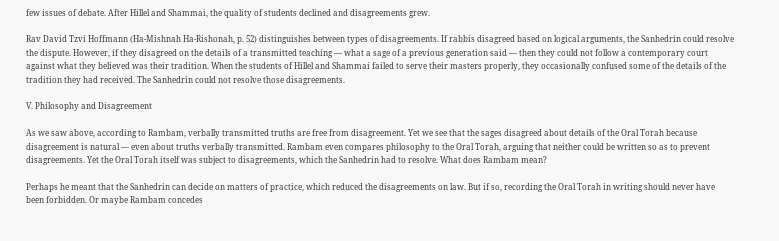few issues of debate. After Hillel and Shammai, the quality of students declined and disagreements grew.

Rav David Tzvi Hoffmann (Ha-Mishnah Ha-Rishonah, p. 52) distinguishes between types of disagreements. If rabbis disagreed based on logical arguments, the Sanhedrin could resolve the dispute. However, if they disagreed on the details of a transmitted teaching — what a sage of a previous generation said — then they could not follow a contemporary court against what they believed was their tradition. When the students of Hillel and Shammai failed to serve their masters properly, they occasionally confused some of the details of the tradition they had received. The Sanhedrin could not resolve those disagreements.

V. Philosophy and Disagreement

As we saw above, according to Rambam, verbally transmitted truths are free from disagreement. Yet we see that the sages disagreed about details of the Oral Torah because disagreement is natural — even about truths verbally transmitted. Rambam even compares philosophy to the Oral Torah, arguing that neither could be written so as to prevent disagreements. Yet the Oral Torah itself was subject to disagreements, which the Sanhedrin had to resolve. What does Rambam mean?

Perhaps he meant that the Sanhedrin can decide on matters of practice, which reduced the disagreements on law. But if so, recording the Oral Torah in writing should never have been forbidden. Or maybe Rambam concedes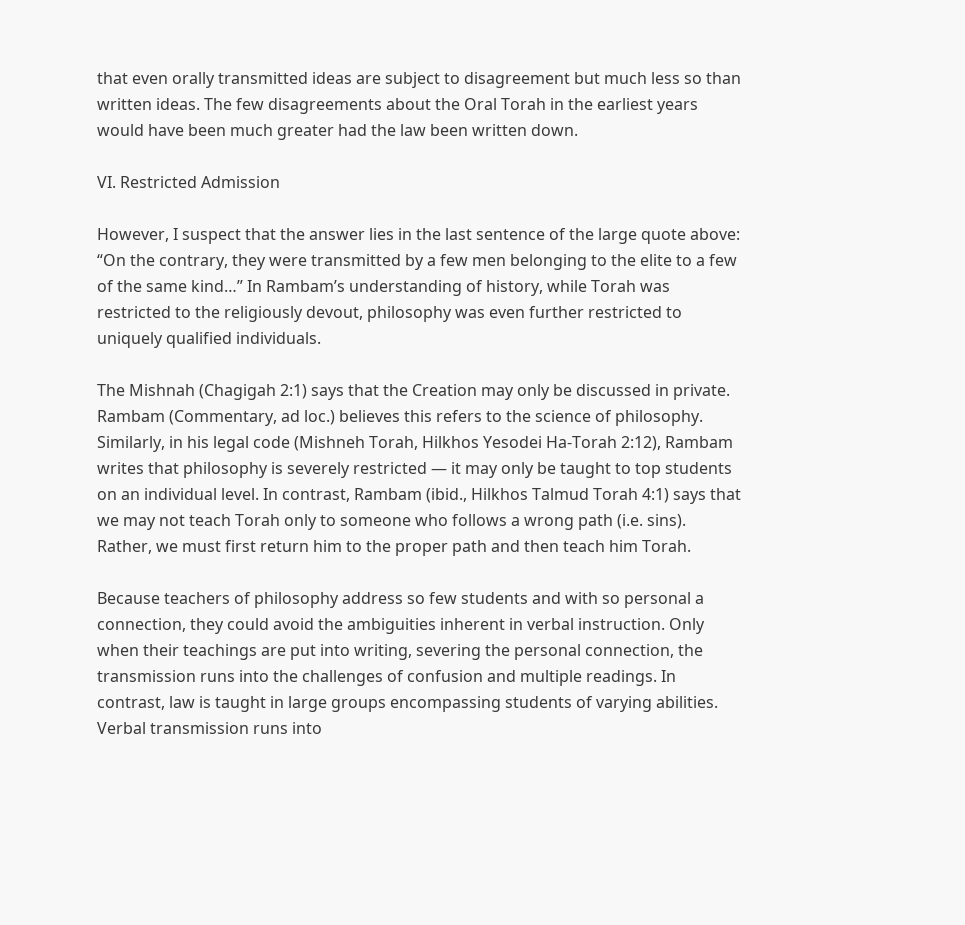that even orally transmitted ideas are subject to disagreement but much less so than written ideas. The few disagreements about the Oral Torah in the earliest years would have been much greater had the law been written down.

VI. Restricted Admission

However, I suspect that the answer lies in the last sentence of the large quote above: “On the contrary, they were transmitted by a few men belonging to the elite to a few of the same kind…” In Rambam’s understanding of history, while Torah was restricted to the religiously devout, philosophy was even further restricted to uniquely qualified individuals.

The Mishnah (Chagigah 2:1) says that the Creation may only be discussed in private. Rambam (Commentary, ad loc.) believes this refers to the science of philosophy. Similarly, in his legal code (Mishneh Torah, Hilkhos Yesodei Ha-Torah 2:12), Rambam writes that philosophy is severely restricted — it may only be taught to top students on an individual level. In contrast, Rambam (ibid., Hilkhos Talmud Torah 4:1) says that we may not teach Torah only to someone who follows a wrong path (i.e. sins). Rather, we must first return him to the proper path and then teach him Torah.

Because teachers of philosophy address so few students and with so personal a connection, they could avoid the ambiguities inherent in verbal instruction. Only when their teachings are put into writing, severing the personal connection, the transmission runs into the challenges of confusion and multiple readings. In contrast, law is taught in large groups encompassing students of varying abilities. Verbal transmission runs into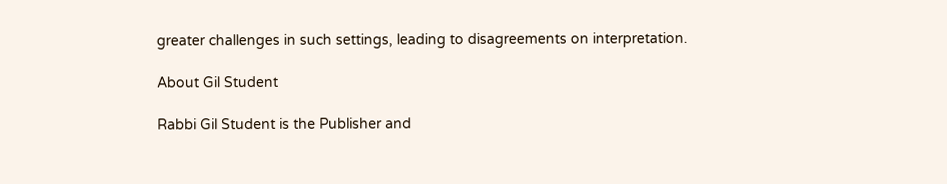greater challenges in such settings, leading to disagreements on interpretation.

About Gil Student

Rabbi Gil Student is the Publisher and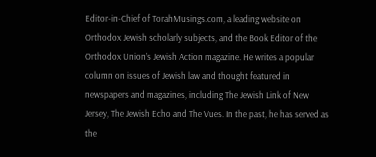Editor-in-Chief of TorahMusings.com, a leading website on Orthodox Jewish scholarly subjects, and the Book Editor of the Orthodox Union’s Jewish Action magazine. He writes a popular column on issues of Jewish law and thought featured in newspapers and magazines, including The Jewish Link of New Jersey, The Jewish Echo and The Vues. In the past, he has served as the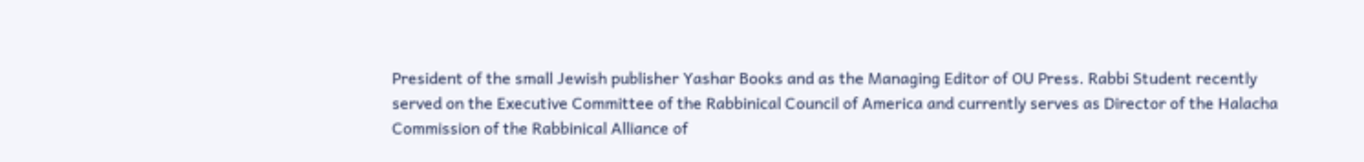President of the small Jewish publisher Yashar Books and as the Managing Editor of OU Press. Rabbi Student recently served on the Executive Committee of the Rabbinical Council of America and currently serves as Director of the Halacha Commission of the Rabbinical Alliance of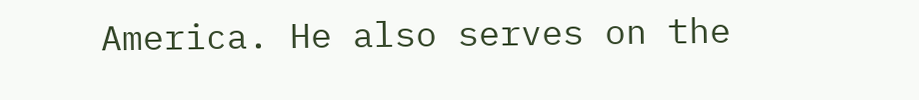America. He also serves on the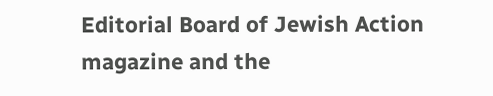Editorial Board of Jewish Action magazine and the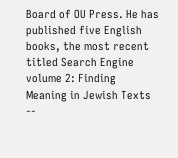Board of OU Press. He has published five English books, the most recent titled Search Engine volume 2: Finding Meaning in Jewish Texts --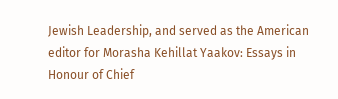Jewish Leadership, and served as the American editor for Morasha Kehillat Yaakov: Essays in Honour of Chief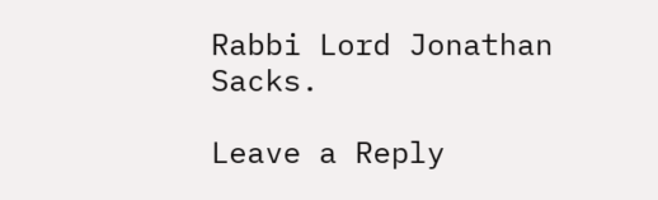Rabbi Lord Jonathan Sacks.

Leave a Reply